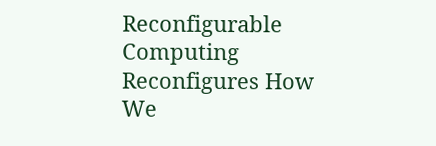Reconfigurable Computing Reconfigures How We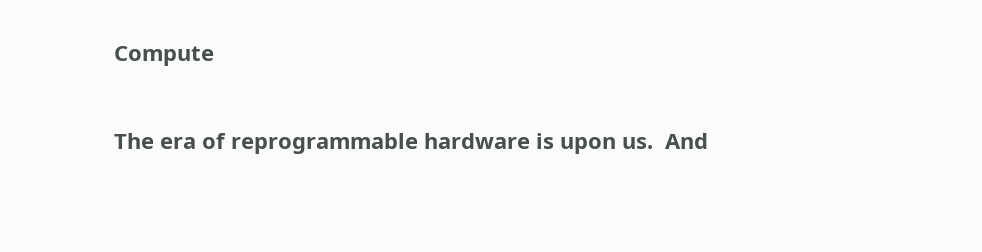Compute

The era of reprogrammable hardware is upon us.  And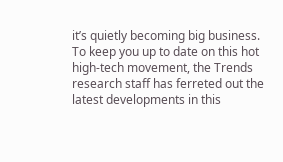it’s quietly becoming big business.  To keep you up to date on this hot high-tech movement, the Trends research staff has ferreted out the latest developments in this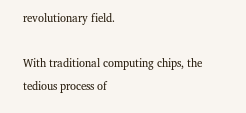revolutionary field.

With traditional computing chips, the tedious process of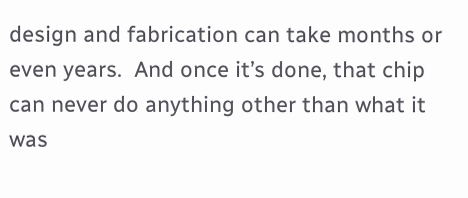design and fabrication can take months or even years.  And once it’s done, that chip can never do anything other than what it was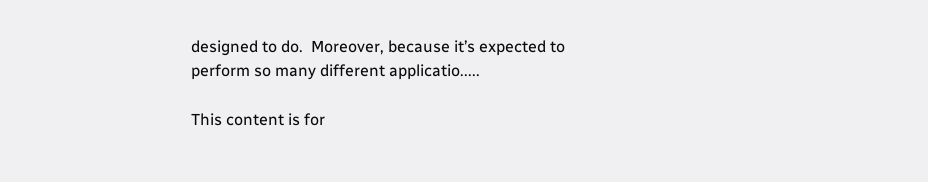designed to do.  Moreover, because it’s expected to perform so many different applicatio.....

This content is for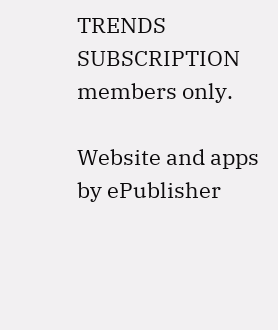TRENDS SUBSCRIPTION members only.

Website and apps by ePublisher